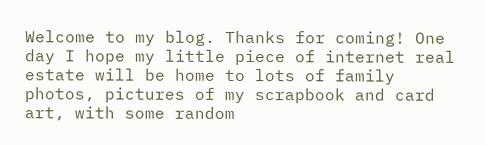Welcome to my blog. Thanks for coming! One day I hope my little piece of internet real estate will be home to lots of family photos, pictures of my scrapbook and card art, with some random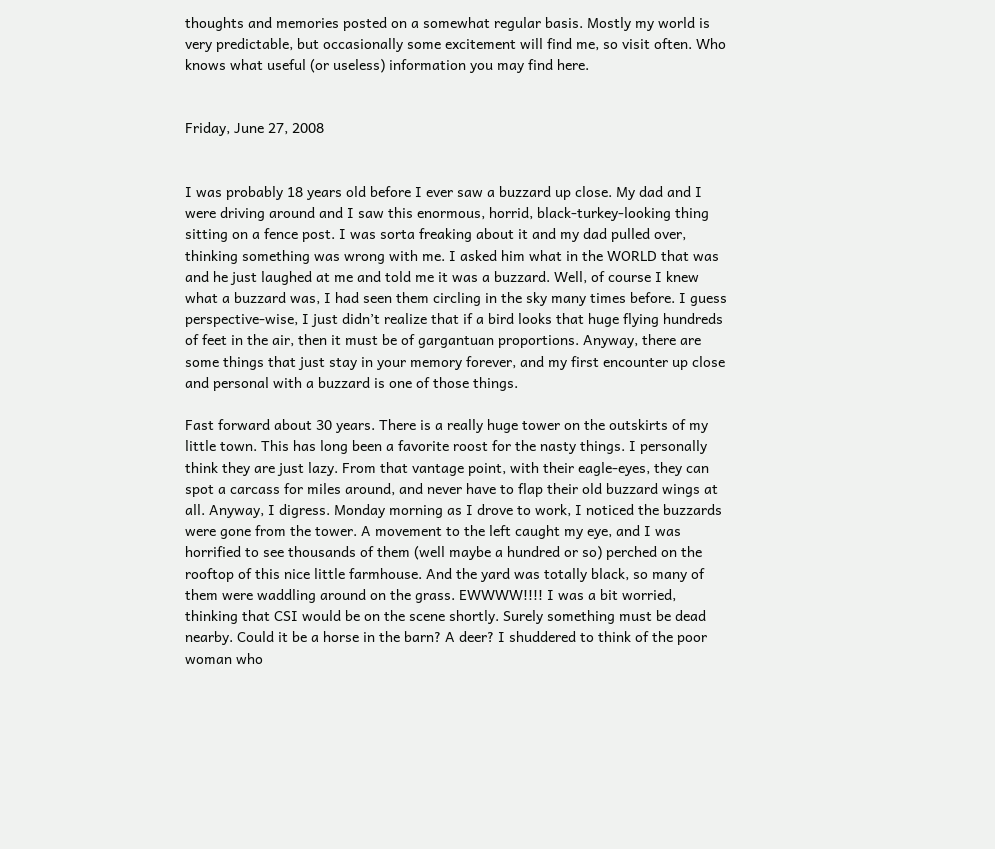thoughts and memories posted on a somewhat regular basis. Mostly my world is very predictable, but occasionally some excitement will find me, so visit often. Who knows what useful (or useless) information you may find here.


Friday, June 27, 2008


I was probably 18 years old before I ever saw a buzzard up close. My dad and I were driving around and I saw this enormous, horrid, black-turkey-looking thing sitting on a fence post. I was sorta freaking about it and my dad pulled over, thinking something was wrong with me. I asked him what in the WORLD that was and he just laughed at me and told me it was a buzzard. Well, of course I knew what a buzzard was, I had seen them circling in the sky many times before. I guess perspective-wise, I just didn’t realize that if a bird looks that huge flying hundreds of feet in the air, then it must be of gargantuan proportions. Anyway, there are some things that just stay in your memory forever, and my first encounter up close and personal with a buzzard is one of those things.

Fast forward about 30 years. There is a really huge tower on the outskirts of my little town. This has long been a favorite roost for the nasty things. I personally think they are just lazy. From that vantage point, with their eagle-eyes, they can spot a carcass for miles around, and never have to flap their old buzzard wings at all. Anyway, I digress. Monday morning as I drove to work, I noticed the buzzards were gone from the tower. A movement to the left caught my eye, and I was horrified to see thousands of them (well maybe a hundred or so) perched on the rooftop of this nice little farmhouse. And the yard was totally black, so many of them were waddling around on the grass. EWWWW!!!! I was a bit worried, thinking that CSI would be on the scene shortly. Surely something must be dead nearby. Could it be a horse in the barn? A deer? I shuddered to think of the poor woman who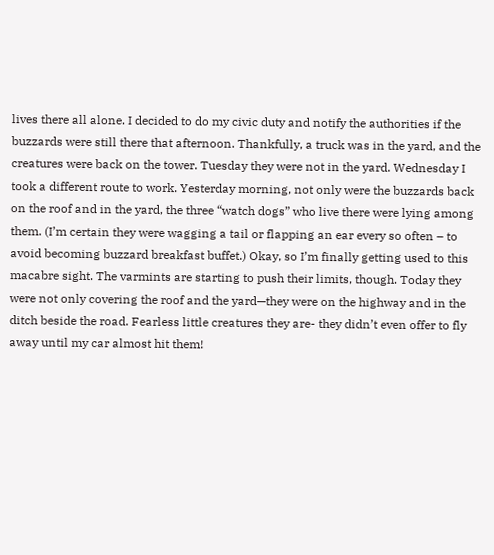lives there all alone. I decided to do my civic duty and notify the authorities if the buzzards were still there that afternoon. Thankfully, a truck was in the yard, and the creatures were back on the tower. Tuesday they were not in the yard. Wednesday I took a different route to work. Yesterday morning, not only were the buzzards back on the roof and in the yard, the three “watch dogs” who live there were lying among them. (I’m certain they were wagging a tail or flapping an ear every so often – to avoid becoming buzzard breakfast buffet.) Okay, so I’m finally getting used to this macabre sight. The varmints are starting to push their limits, though. Today they were not only covering the roof and the yard—they were on the highway and in the ditch beside the road. Fearless little creatures they are- they didn’t even offer to fly away until my car almost hit them!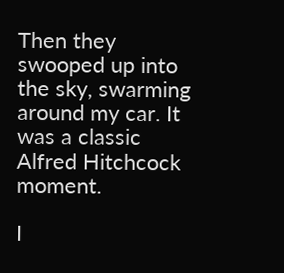Then they swooped up into the sky, swarming around my car. It was a classic Alfred Hitchcock moment.

I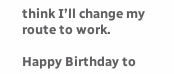think I’ll change my route to work.

Happy Birthday to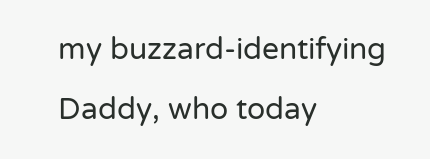my buzzard-identifying Daddy, who today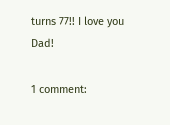turns 77!! I love you Dad!

1 comment: